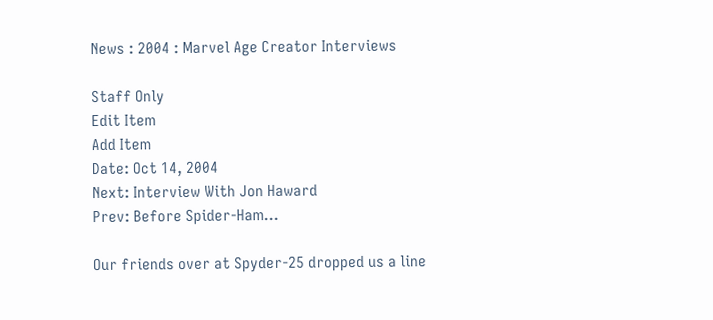News : 2004 : Marvel Age Creator Interviews

Staff Only
Edit Item
Add Item
Date: Oct 14, 2004
Next: Interview With Jon Haward
Prev: Before Spider-Ham...

Our friends over at Spyder-25 dropped us a line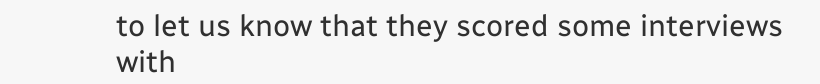to let us know that they scored some interviews with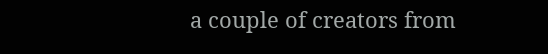a couple of creators from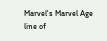Marvel's Marvel Age line of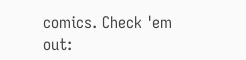comics. Check 'em out: